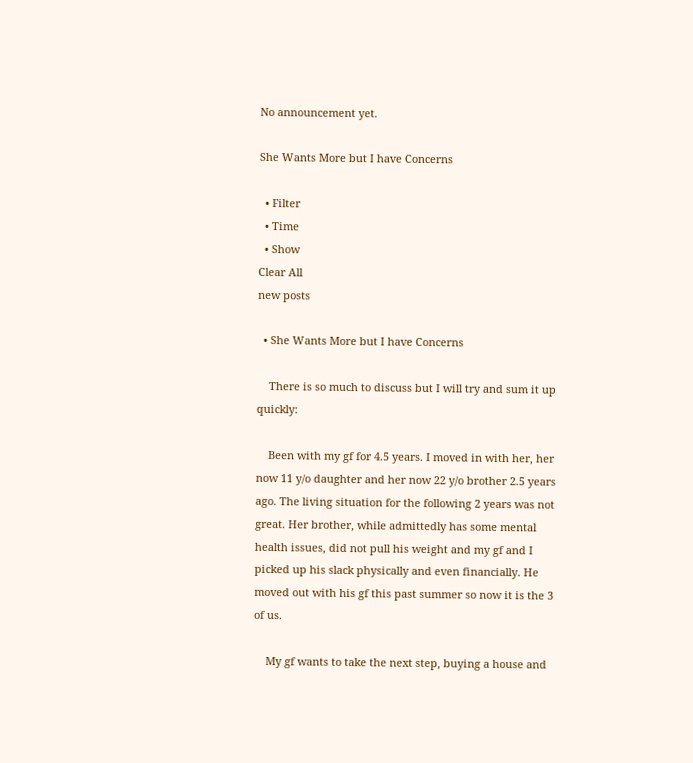No announcement yet.

She Wants More but I have Concerns

  • Filter
  • Time
  • Show
Clear All
new posts

  • She Wants More but I have Concerns

    There is so much to discuss but I will try and sum it up quickly:

    Been with my gf for 4.5 years. I moved in with her, her now 11 y/o daughter and her now 22 y/o brother 2.5 years ago. The living situation for the following 2 years was not great. Her brother, while admittedly has some mental health issues, did not pull his weight and my gf and I picked up his slack physically and even financially. He moved out with his gf this past summer so now it is the 3 of us.

    My gf wants to take the next step, buying a house and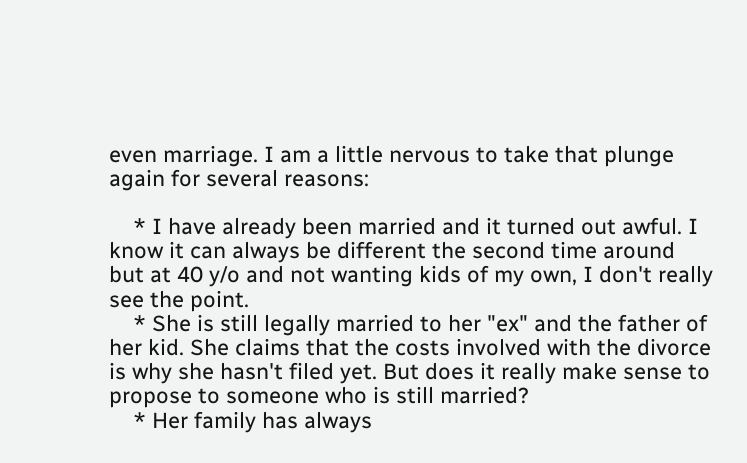even marriage. I am a little nervous to take that plunge again for several reasons:

    * I have already been married and it turned out awful. I know it can always be different the second time around but at 40 y/o and not wanting kids of my own, I don't really see the point.
    * She is still legally married to her "ex" and the father of her kid. She claims that the costs involved with the divorce is why she hasn't filed yet. But does it really make sense to propose to someone who is still married?
    * Her family has always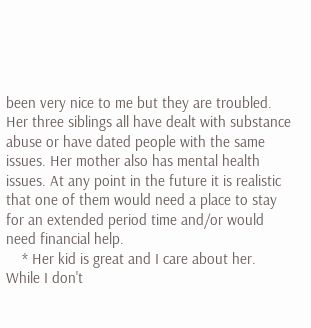been very nice to me but they are troubled. Her three siblings all have dealt with substance abuse or have dated people with the same issues. Her mother also has mental health issues. At any point in the future it is realistic that one of them would need a place to stay for an extended period time and/or would need financial help.
    * Her kid is great and I care about her. While I don't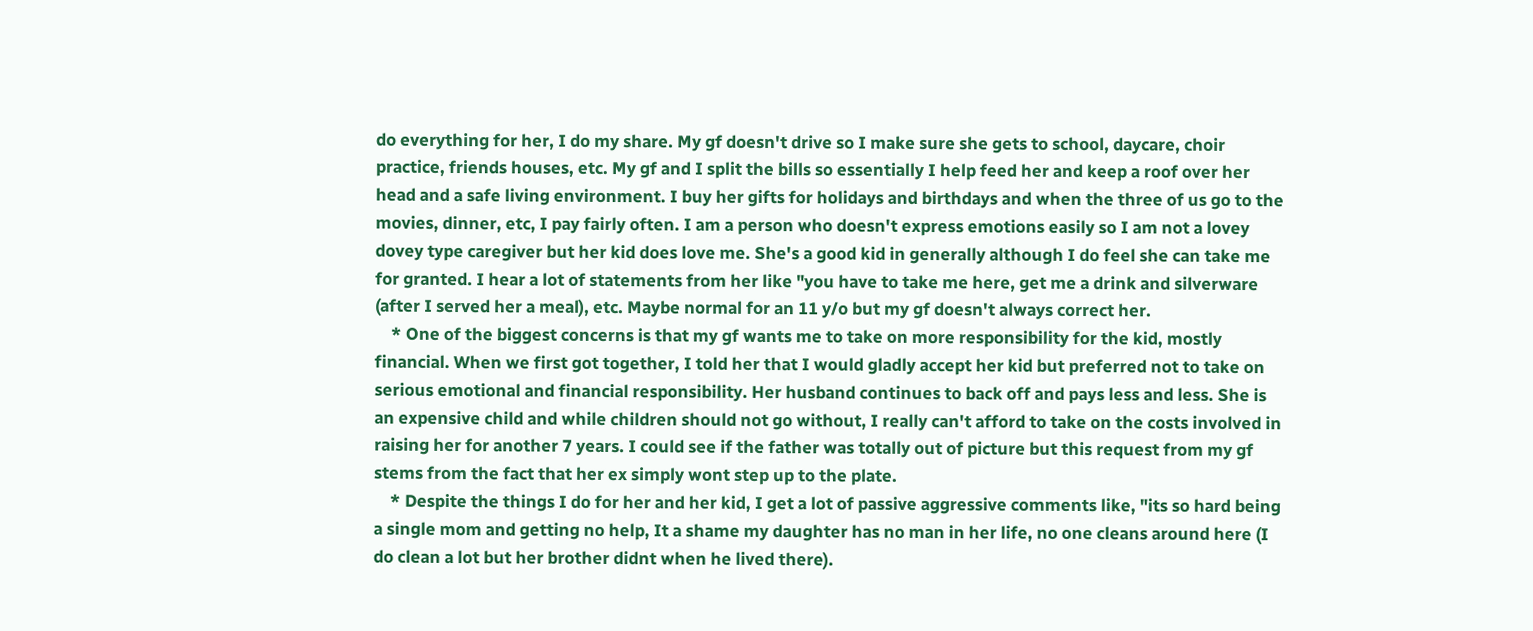do everything for her, I do my share. My gf doesn't drive so I make sure she gets to school, daycare, choir practice, friends houses, etc. My gf and I split the bills so essentially I help feed her and keep a roof over her head and a safe living environment. I buy her gifts for holidays and birthdays and when the three of us go to the movies, dinner, etc, I pay fairly often. I am a person who doesn't express emotions easily so I am not a lovey dovey type caregiver but her kid does love me. She's a good kid in generally although I do feel she can take me for granted. I hear a lot of statements from her like "you have to take me here, get me a drink and silverware (after I served her a meal), etc. Maybe normal for an 11 y/o but my gf doesn't always correct her.
    * One of the biggest concerns is that my gf wants me to take on more responsibility for the kid, mostly financial. When we first got together, I told her that I would gladly accept her kid but preferred not to take on serious emotional and financial responsibility. Her husband continues to back off and pays less and less. She is an expensive child and while children should not go without, I really can't afford to take on the costs involved in raising her for another 7 years. I could see if the father was totally out of picture but this request from my gf stems from the fact that her ex simply wont step up to the plate.
    * Despite the things I do for her and her kid, I get a lot of passive aggressive comments like, "its so hard being a single mom and getting no help, It a shame my daughter has no man in her life, no one cleans around here (I do clean a lot but her brother didnt when he lived there).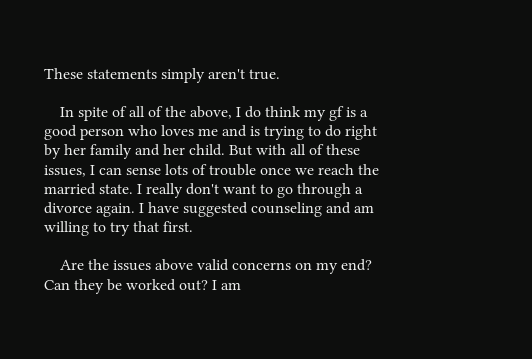These statements simply aren't true.

    In spite of all of the above, I do think my gf is a good person who loves me and is trying to do right by her family and her child. But with all of these issues, I can sense lots of trouble once we reach the married state. I really don't want to go through a divorce again. I have suggested counseling and am willing to try that first.

    Are the issues above valid concerns on my end? Can they be worked out? I am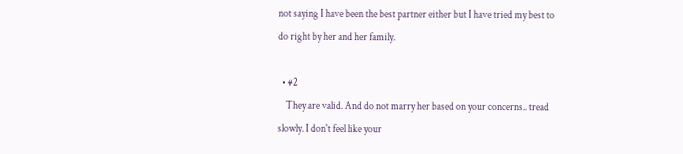not saying I have been the best partner either but I have tried my best to do right by her and her family.

  • #2
    They are valid. And do not marry her based on your concerns.. tread slowly. I don't feel like your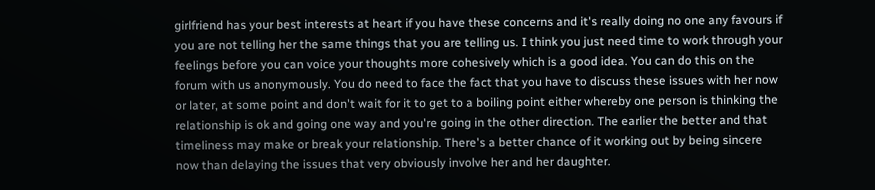girlfriend has your best interests at heart if you have these concerns and it's really doing no one any favours if you are not telling her the same things that you are telling us. I think you just need time to work through your feelings before you can voice your thoughts more cohesively which is a good idea. You can do this on the forum with us anonymously. You do need to face the fact that you have to discuss these issues with her now or later, at some point and don't wait for it to get to a boiling point either whereby one person is thinking the relationship is ok and going one way and you're going in the other direction. The earlier the better and that timeliness may make or break your relationship. There's a better chance of it working out by being sincere now than delaying the issues that very obviously involve her and her daughter.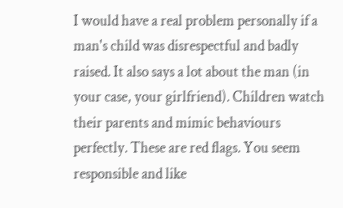I would have a real problem personally if a man's child was disrespectful and badly raised. It also says a lot about the man (in your case, your girlfriend). Children watch their parents and mimic behaviours perfectly. These are red flags. You seem responsible and like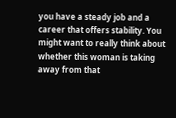you have a steady job and a career that offers stability. You might want to really think about whether this woman is taking away from that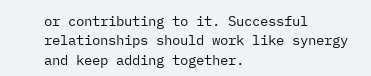or contributing to it. Successful relationships should work like synergy and keep adding together.